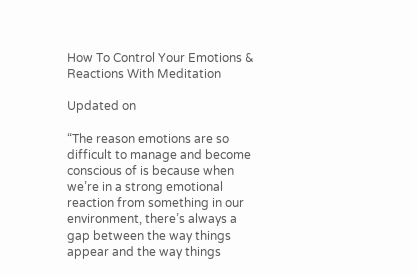How To Control Your Emotions & Reactions With Meditation

Updated on

“The reason emotions are so difficult to manage and become conscious of is because when we’re in a strong emotional reaction from something in our environment, there’s always a gap between the way things appear and the way things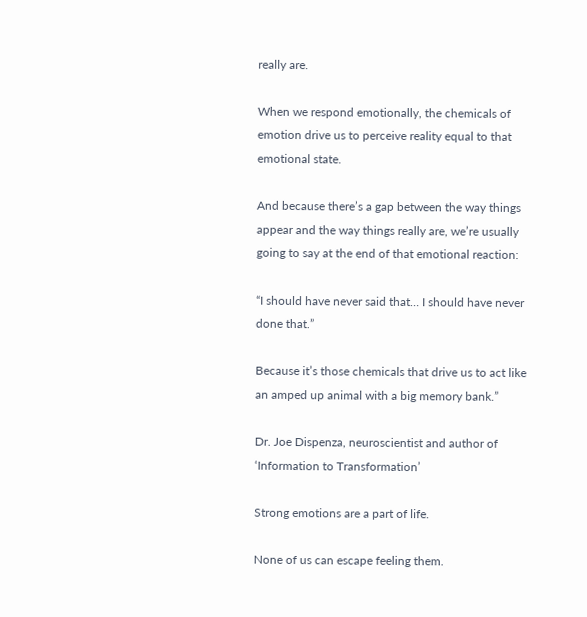really are.

When we respond emotionally, the chemicals of emotion drive us to perceive reality equal to that emotional state.

And because there’s a gap between the way things appear and the way things really are, we’re usually going to say at the end of that emotional reaction:

“I should have never said that… I should have never done that.”

Because it’s those chemicals that drive us to act like an amped up animal with a big memory bank.”

Dr. Joe Dispenza, neuroscientist and author of ‘Information to Transformation’

Strong emotions are a part of life.

None of us can escape feeling them.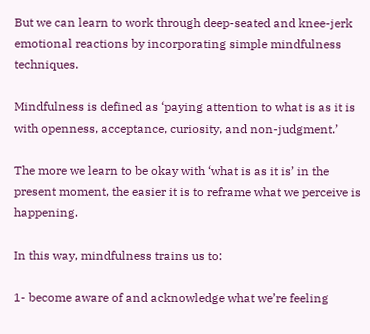But we can learn to work through deep-seated and knee-jerk emotional reactions by incorporating simple mindfulness techniques.

Mindfulness is defined as ‘paying attention to what is as it is with openness, acceptance, curiosity, and non-judgment.’

The more we learn to be okay with ‘what is as it is’ in the present moment, the easier it is to reframe what we perceive is happening.

In this way, mindfulness trains us to:

1- become aware of and acknowledge what we’re feeling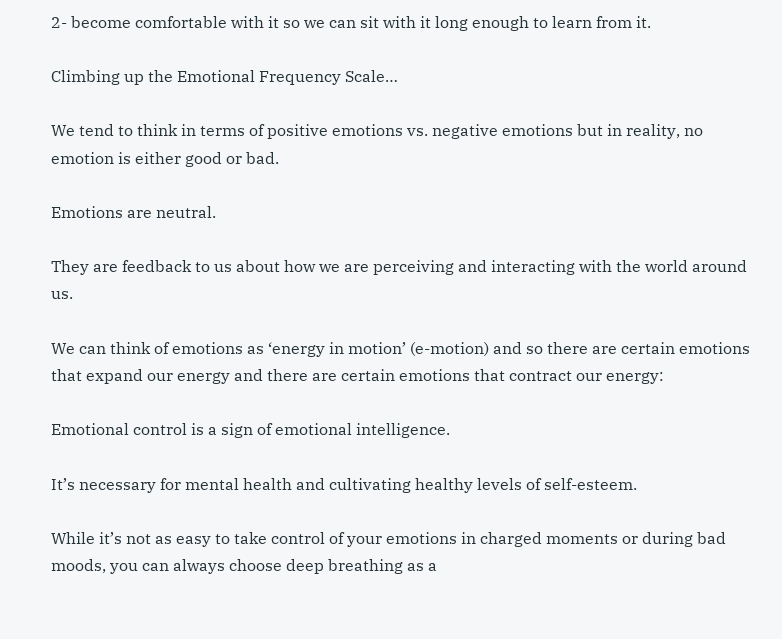2- become comfortable with it so we can sit with it long enough to learn from it.

Climbing up the Emotional Frequency Scale…

We tend to think in terms of positive emotions vs. negative emotions but in reality, no emotion is either good or bad.

Emotions are neutral.

They are feedback to us about how we are perceiving and interacting with the world around us.

We can think of emotions as ‘energy in motion’ (e-motion) and so there are certain emotions that expand our energy and there are certain emotions that contract our energy:

Emotional control is a sign of emotional intelligence.

It’s necessary for mental health and cultivating healthy levels of self-esteem.

While it’s not as easy to take control of your emotions in charged moments or during bad moods, you can always choose deep breathing as a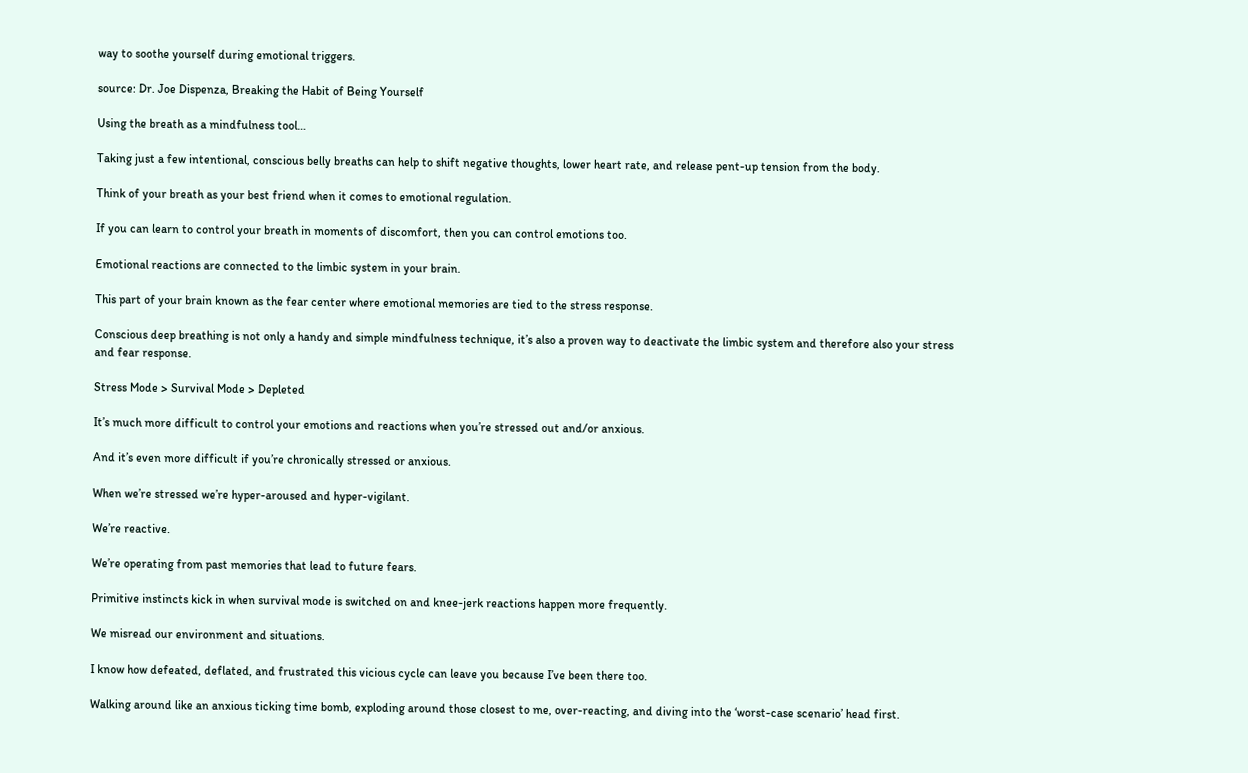way to soothe yourself during emotional triggers.

source: Dr. Joe Dispenza, Breaking the Habit of Being Yourself

Using the breath as a mindfulness tool…

Taking just a few intentional, conscious belly breaths can help to shift negative thoughts, lower heart rate, and release pent-up tension from the body.

Think of your breath as your best friend when it comes to emotional regulation.

If you can learn to control your breath in moments of discomfort, then you can control emotions too.

Emotional reactions are connected to the limbic system in your brain.

This part of your brain known as the fear center where emotional memories are tied to the stress response.

Conscious deep breathing is not only a handy and simple mindfulness technique, it’s also a proven way to deactivate the limbic system and therefore also your stress and fear response.

Stress Mode > Survival Mode > Depleted

It’s much more difficult to control your emotions and reactions when you’re stressed out and/or anxious.

And it’s even more difficult if you’re chronically stressed or anxious.

When we’re stressed we’re hyper-aroused and hyper-vigilant.

We’re reactive.

We’re operating from past memories that lead to future fears.

Primitive instincts kick in when survival mode is switched on and knee-jerk reactions happen more frequently.

We misread our environment and situations.

I know how defeated, deflated, and frustrated this vicious cycle can leave you because I’ve been there too.

Walking around like an anxious ticking time bomb, exploding around those closest to me, over-reacting, and diving into the ‘worst-case scenario’ head first.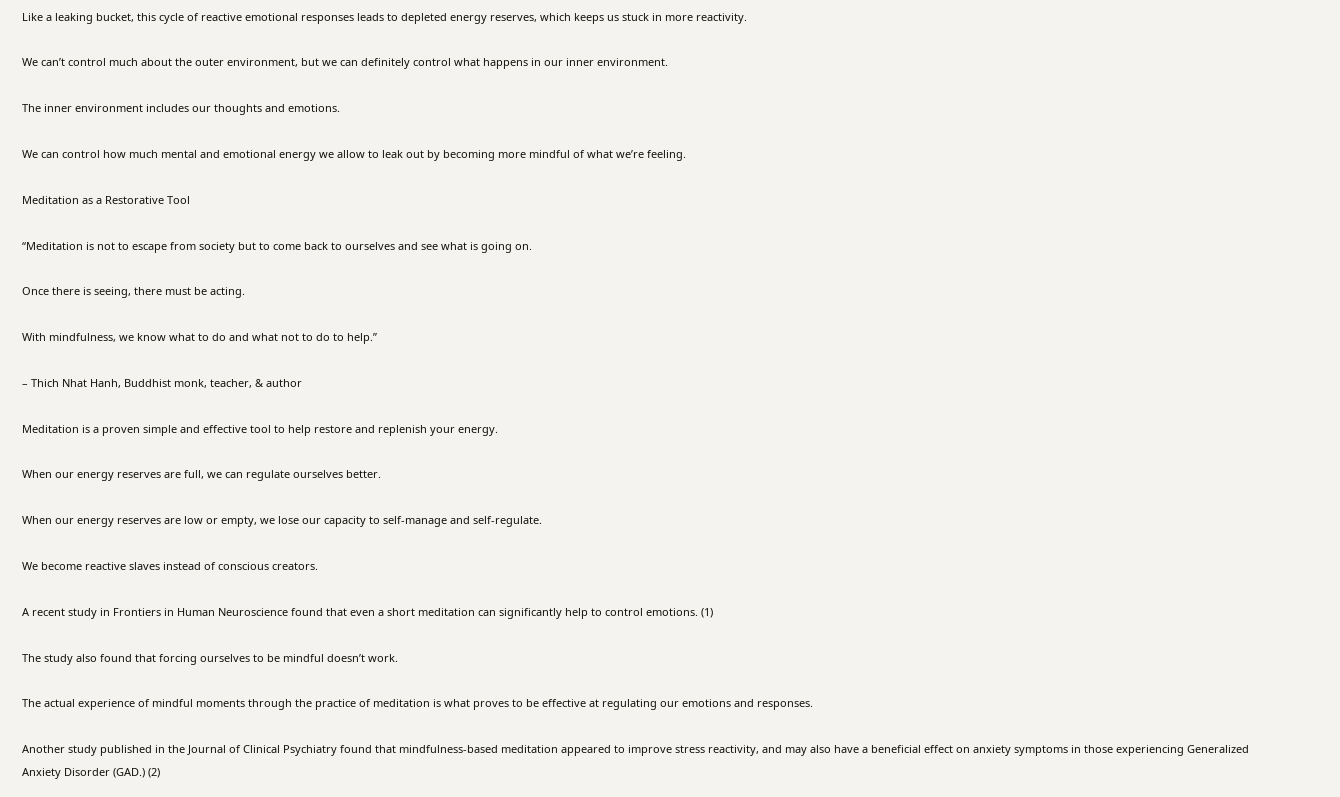Like a leaking bucket, this cycle of reactive emotional responses leads to depleted energy reserves, which keeps us stuck in more reactivity.

We can’t control much about the outer environment, but we can definitely control what happens in our inner environment.

The inner environment includes our thoughts and emotions.

We can control how much mental and emotional energy we allow to leak out by becoming more mindful of what we’re feeling.

Meditation as a Restorative Tool

“Meditation is not to escape from society but to come back to ourselves and see what is going on.

Once there is seeing, there must be acting.

With mindfulness, we know what to do and what not to do to help.”

– Thich Nhat Hanh, Buddhist monk, teacher, & author

Meditation is a proven simple and effective tool to help restore and replenish your energy.

When our energy reserves are full, we can regulate ourselves better.

When our energy reserves are low or empty, we lose our capacity to self-manage and self-regulate.

We become reactive slaves instead of conscious creators.

A recent study in Frontiers in Human Neuroscience found that even a short meditation can significantly help to control emotions. (1)

The study also found that forcing ourselves to be mindful doesn’t work.

The actual experience of mindful moments through the practice of meditation is what proves to be effective at regulating our emotions and responses.

Another study published in the Journal of Clinical Psychiatry found that mindfulness-based meditation appeared to improve stress reactivity, and may also have a beneficial effect on anxiety symptoms in those experiencing Generalized Anxiety Disorder (GAD.) (2)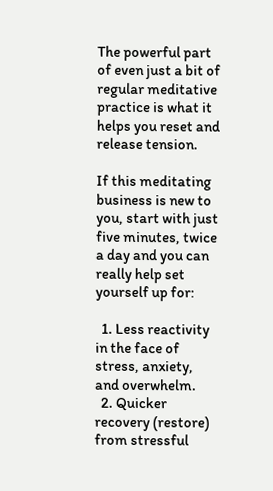The powerful part of even just a bit of regular meditative practice is what it helps you reset and release tension.

If this meditating business is new to you, start with just five minutes, twice a day and you can really help set yourself up for:

  1. Less reactivity in the face of stress, anxiety, and overwhelm.
  2. Quicker recovery (restore) from stressful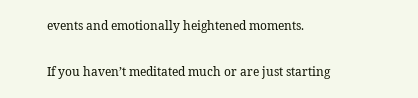events and emotionally heightened moments.

If you haven’t meditated much or are just starting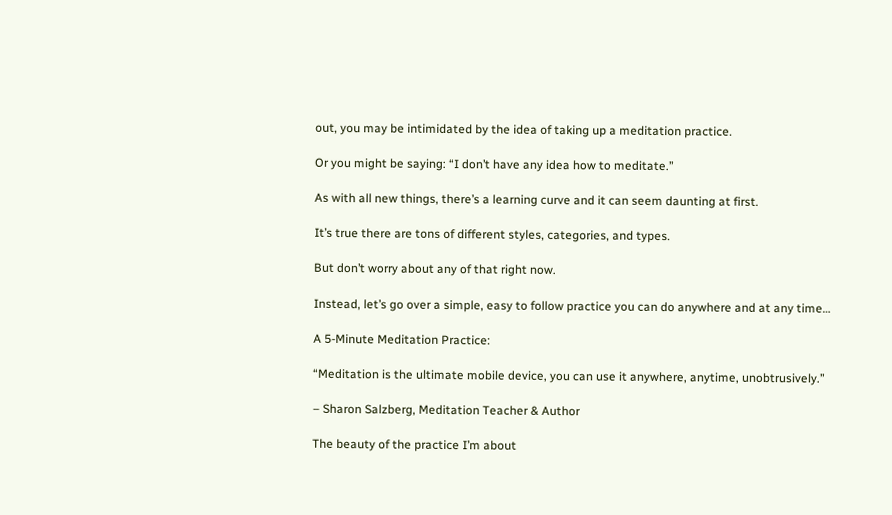out, you may be intimidated by the idea of taking up a meditation practice.

Or you might be saying: “I don’t have any idea how to meditate.”

As with all new things, there’s a learning curve and it can seem daunting at first.

It’s true there are tons of different styles, categories, and types.

But don’t worry about any of that right now.

Instead, let’s go over a simple, easy to follow practice you can do anywhere and at any time…

A 5-Minute Meditation Practice:

“Meditation is the ultimate mobile device, you can use it anywhere, anytime, unobtrusively.”

– Sharon Salzberg, Meditation Teacher & Author

The beauty of the practice I’m about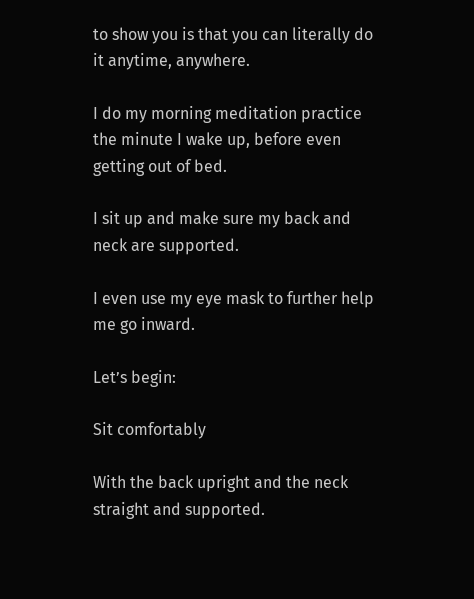to show you is that you can literally do it anytime, anywhere.

I do my morning meditation practice the minute I wake up, before even getting out of bed.

I sit up and make sure my back and neck are supported.

I even use my eye mask to further help me go inward.

Let’s begin:

Sit comfortably

With the back upright and the neck straight and supported.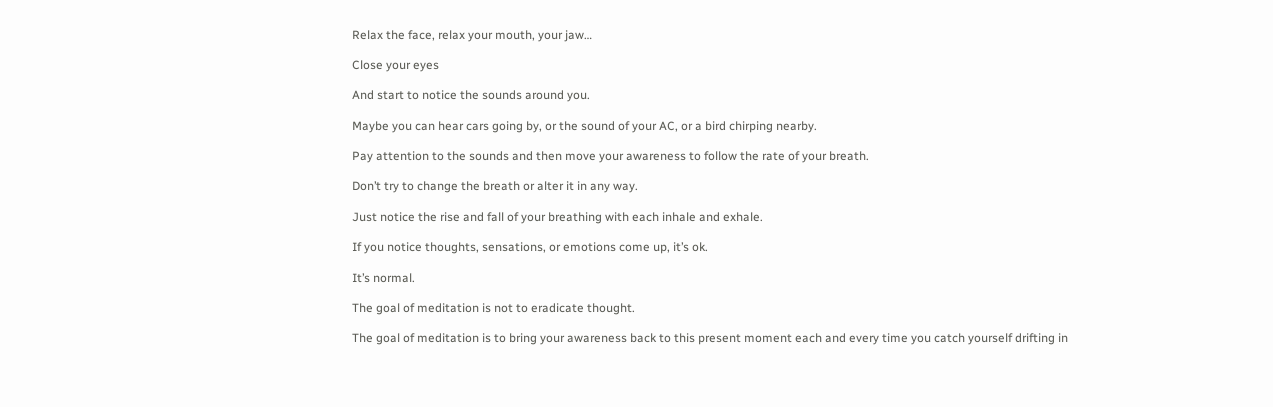Relax the face, relax your mouth, your jaw…

Close your eyes

And start to notice the sounds around you.

Maybe you can hear cars going by, or the sound of your AC, or a bird chirping nearby.

Pay attention to the sounds and then move your awareness to follow the rate of your breath.

Don’t try to change the breath or alter it in any way.

Just notice the rise and fall of your breathing with each inhale and exhale.

If you notice thoughts, sensations, or emotions come up, it’s ok.

It’s normal.

The goal of meditation is not to eradicate thought.

The goal of meditation is to bring your awareness back to this present moment each and every time you catch yourself drifting in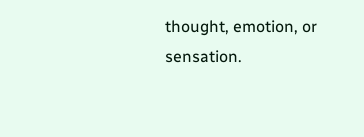thought, emotion, or sensation.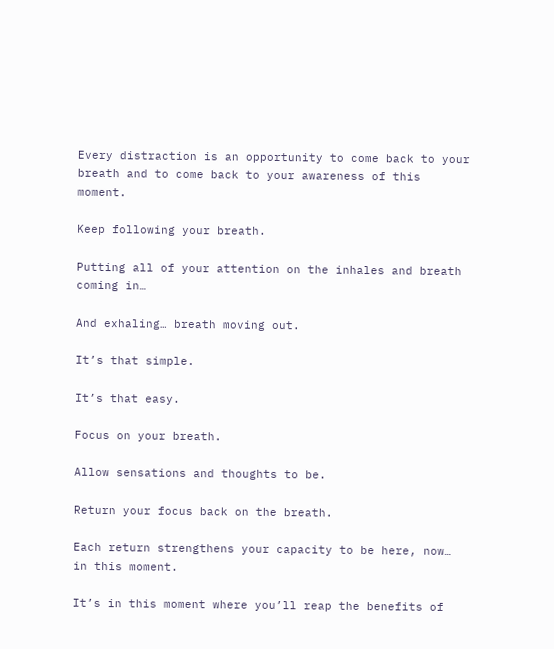Every distraction is an opportunity to come back to your breath and to come back to your awareness of this moment.

Keep following your breath.

Putting all of your attention on the inhales and breath coming in…

And exhaling… breath moving out.

It’s that simple.

It’s that easy.

Focus on your breath.

Allow sensations and thoughts to be.

Return your focus back on the breath.

Each return strengthens your capacity to be here, now… in this moment.

It’s in this moment where you’ll reap the benefits of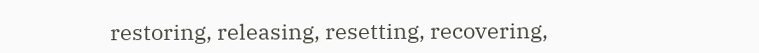restoring, releasing, resetting, recovering,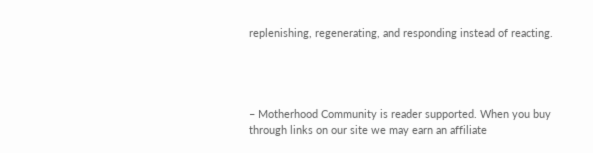replenishing, regenerating, and responding instead of reacting.




– Motherhood Community is reader supported. When you buy through links on our site we may earn an affiliate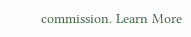commission. Learn More